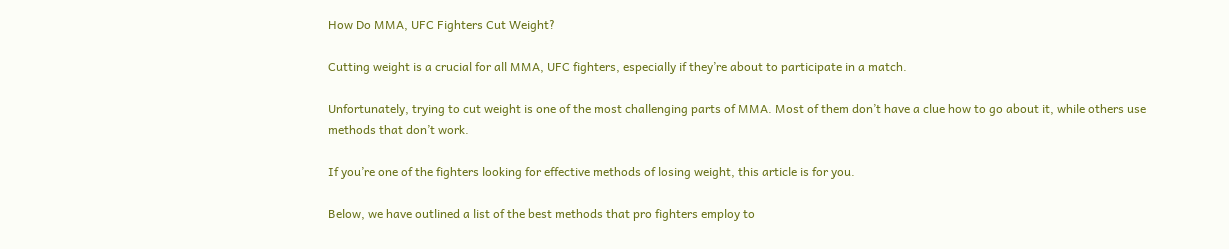How Do MMA, UFC Fighters Cut Weight?

Cutting weight is a crucial for all MMA, UFC fighters, especially if they’re about to participate in a match.

Unfortunately, trying to cut weight is one of the most challenging parts of MMA. Most of them don’t have a clue how to go about it, while others use methods that don’t work.

If you’re one of the fighters looking for effective methods of losing weight, this article is for you.

Below, we have outlined a list of the best methods that pro fighters employ to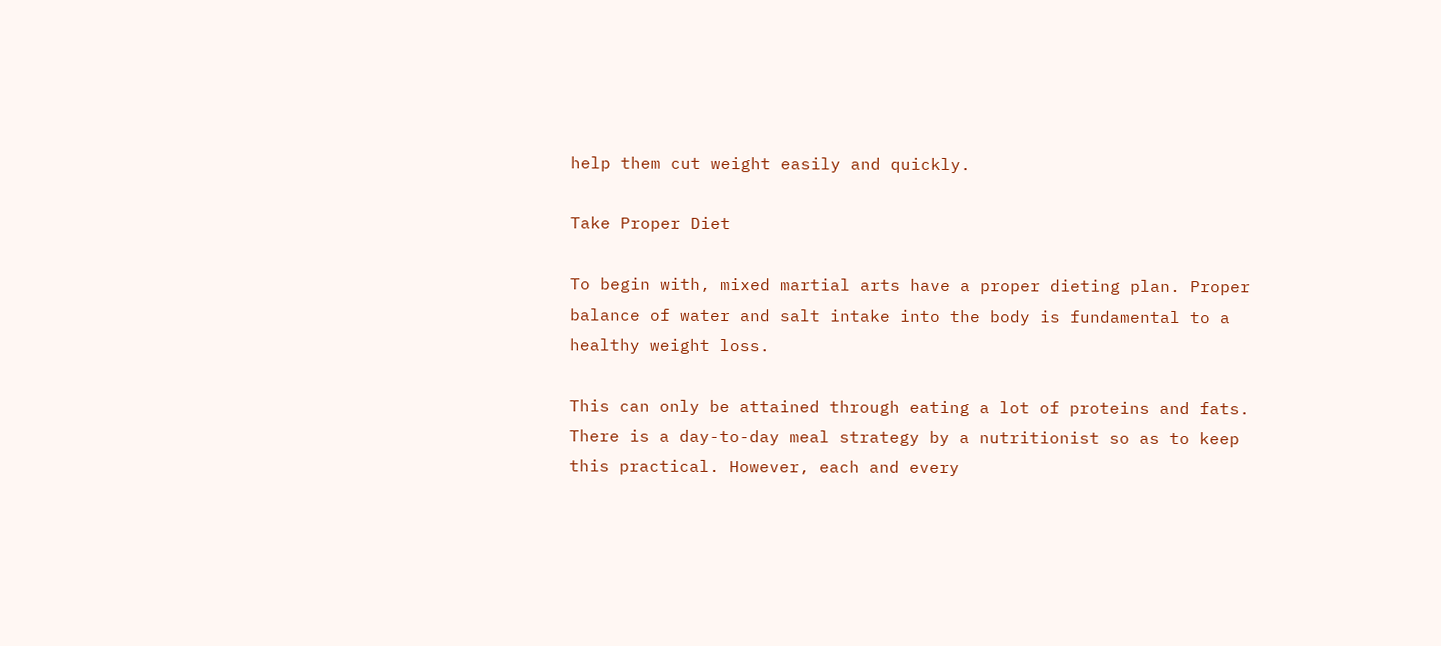help them cut weight easily and quickly.

Take Proper Diet

To begin with, mixed martial arts have a proper dieting plan. Proper balance of water and salt intake into the body is fundamental to a healthy weight loss.

This can only be attained through eating a lot of proteins and fats. There is a day-to-day meal strategy by a nutritionist so as to keep this practical. However, each and every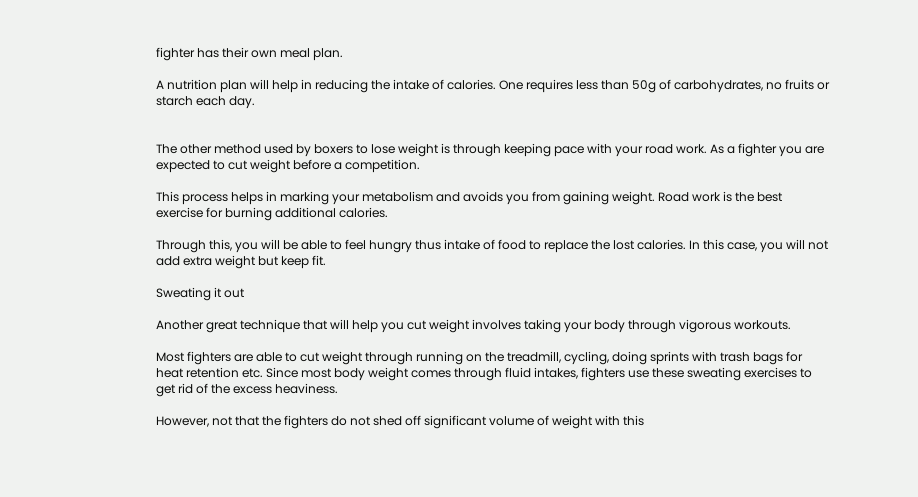fighter has their own meal plan.

A nutrition plan will help in reducing the intake of calories. One requires less than 50g of carbohydrates, no fruits or starch each day.


The other method used by boxers to lose weight is through keeping pace with your road work. As a fighter you are expected to cut weight before a competition.

This process helps in marking your metabolism and avoids you from gaining weight. Road work is the best exercise for burning additional calories.

Through this, you will be able to feel hungry thus intake of food to replace the lost calories. In this case, you will not add extra weight but keep fit.

Sweating it out

Another great technique that will help you cut weight involves taking your body through vigorous workouts.

Most fighters are able to cut weight through running on the treadmill, cycling, doing sprints with trash bags for heat retention etc. Since most body weight comes through fluid intakes, fighters use these sweating exercises to get rid of the excess heaviness.

However, not that the fighters do not shed off significant volume of weight with this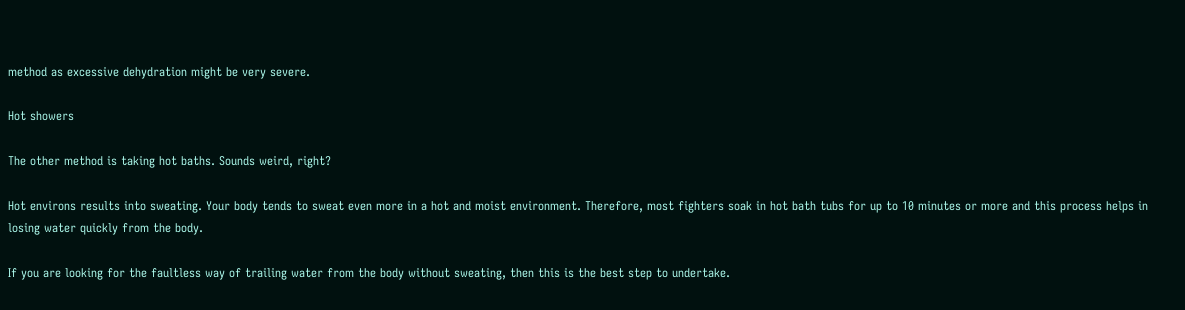method as excessive dehydration might be very severe.

Hot showers

The other method is taking hot baths. Sounds weird, right?

Hot environs results into sweating. Your body tends to sweat even more in a hot and moist environment. Therefore, most fighters soak in hot bath tubs for up to 10 minutes or more and this process helps in losing water quickly from the body.

If you are looking for the faultless way of trailing water from the body without sweating, then this is the best step to undertake.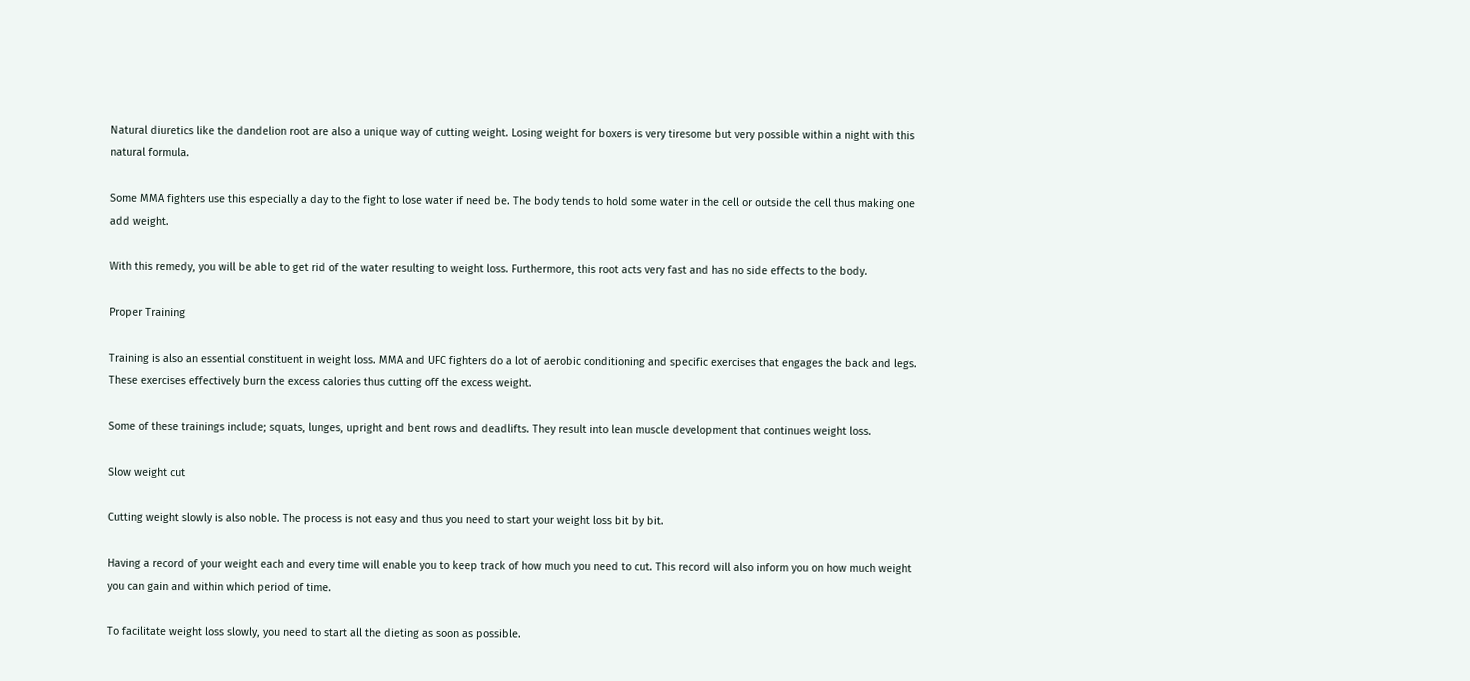Natural diuretics like the dandelion root are also a unique way of cutting weight. Losing weight for boxers is very tiresome but very possible within a night with this natural formula.

Some MMA fighters use this especially a day to the fight to lose water if need be. The body tends to hold some water in the cell or outside the cell thus making one add weight.

With this remedy, you will be able to get rid of the water resulting to weight loss. Furthermore, this root acts very fast and has no side effects to the body.

Proper Training

Training is also an essential constituent in weight loss. MMA and UFC fighters do a lot of aerobic conditioning and specific exercises that engages the back and legs. These exercises effectively burn the excess calories thus cutting off the excess weight.

Some of these trainings include; squats, lunges, upright and bent rows and deadlifts. They result into lean muscle development that continues weight loss.

Slow weight cut

Cutting weight slowly is also noble. The process is not easy and thus you need to start your weight loss bit by bit.

Having a record of your weight each and every time will enable you to keep track of how much you need to cut. This record will also inform you on how much weight you can gain and within which period of time.

To facilitate weight loss slowly, you need to start all the dieting as soon as possible.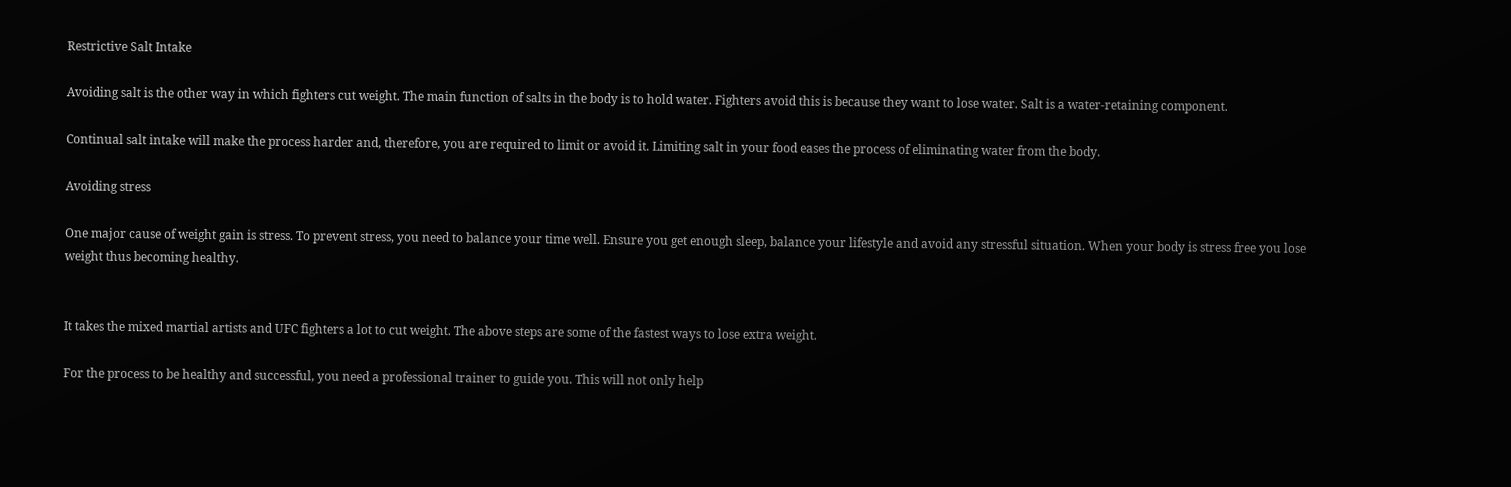Restrictive Salt Intake

Avoiding salt is the other way in which fighters cut weight. The main function of salts in the body is to hold water. Fighters avoid this is because they want to lose water. Salt is a water-retaining component.

Continual salt intake will make the process harder and, therefore, you are required to limit or avoid it. Limiting salt in your food eases the process of eliminating water from the body.

Avoiding stress

One major cause of weight gain is stress. To prevent stress, you need to balance your time well. Ensure you get enough sleep, balance your lifestyle and avoid any stressful situation. When your body is stress free you lose weight thus becoming healthy.


It takes the mixed martial artists and UFC fighters a lot to cut weight. The above steps are some of the fastest ways to lose extra weight.

For the process to be healthy and successful, you need a professional trainer to guide you. This will not only help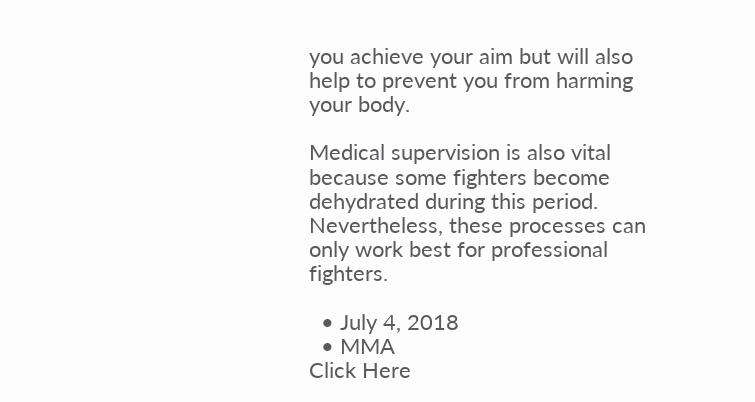you achieve your aim but will also help to prevent you from harming your body.

Medical supervision is also vital because some fighters become dehydrated during this period. Nevertheless, these processes can only work best for professional fighters.

  • July 4, 2018
  • MMA
Click Here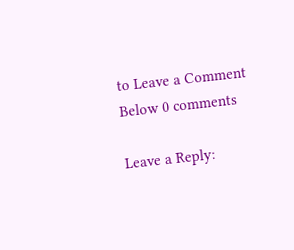to Leave a Comment Below 0 comments

Leave a Reply: